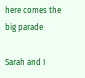here comes the big parade

Sarah and I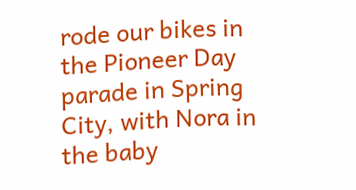rode our bikes in the Pioneer Day parade in Spring City, with Nora in the baby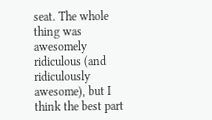seat. The whole thing was awesomely ridiculous (and ridiculously awesome), but I think the best part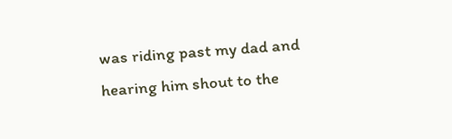was riding past my dad and hearing him shout to the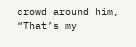crowd around him, “That’s my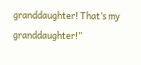granddaughter! That’s my granddaughter!”